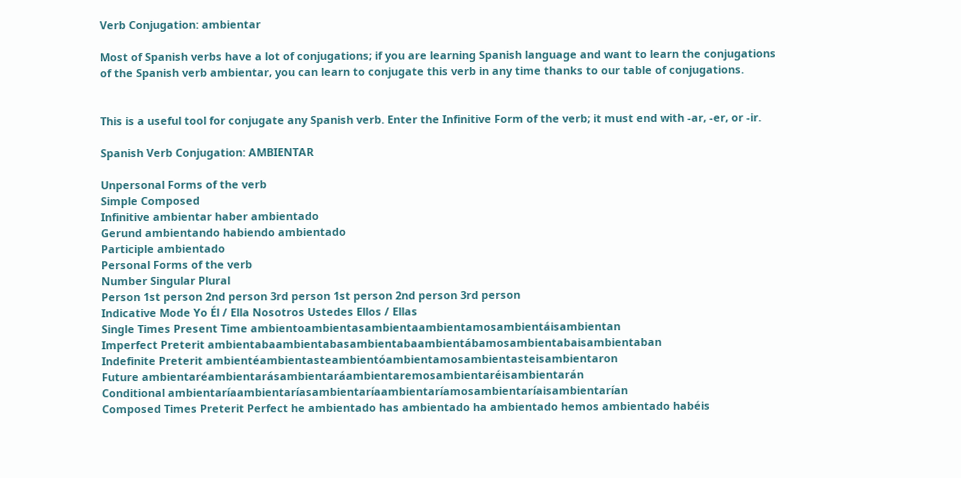Verb Conjugation: ambientar

Most of Spanish verbs have a lot of conjugations; if you are learning Spanish language and want to learn the conjugations of the Spanish verb ambientar, you can learn to conjugate this verb in any time thanks to our table of conjugations.


This is a useful tool for conjugate any Spanish verb. Enter the Infinitive Form of the verb; it must end with -ar, -er, or -ir.

Spanish Verb Conjugation: AMBIENTAR

Unpersonal Forms of the verb
Simple Composed
Infinitive ambientar haber ambientado
Gerund ambientando habiendo ambientado
Participle ambientado
Personal Forms of the verb
Number Singular Plural
Person 1st person 2nd person 3rd person 1st person 2nd person 3rd person
Indicative Mode Yo Él / Ella Nosotros Ustedes Ellos / Ellas
Single Times Present Time ambientoambientasambientaambientamosambientáisambientan
Imperfect Preterit ambientabaambientabasambientabaambientábamosambientabaisambientaban
Indefinite Preterit ambientéambientasteambientóambientamosambientasteisambientaron
Future ambientaréambientarásambientaráambientaremosambientaréisambientarán
Conditional ambientaríaambientaríasambientaríaambientaríamosambientaríaisambientarían
Composed Times Preterit Perfect he ambientado has ambientado ha ambientado hemos ambientado habéis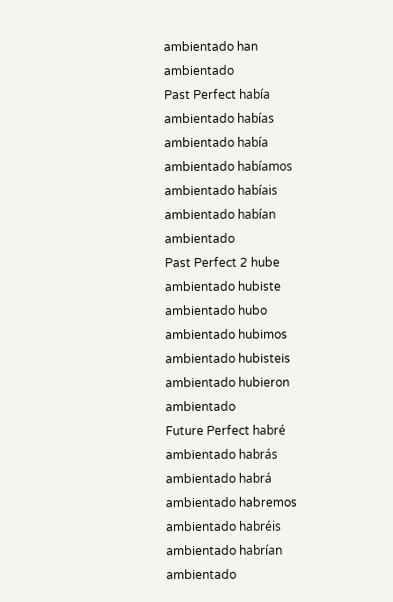ambientado han ambientado
Past Perfect había ambientado habías ambientado había ambientado habíamos ambientado habíais ambientado habían ambientado
Past Perfect 2 hube ambientado hubiste ambientado hubo ambientado hubimos ambientado hubisteis ambientado hubieron ambientado
Future Perfect habré ambientado habrás ambientado habrá ambientado habremos ambientado habréis ambientado habrían ambientado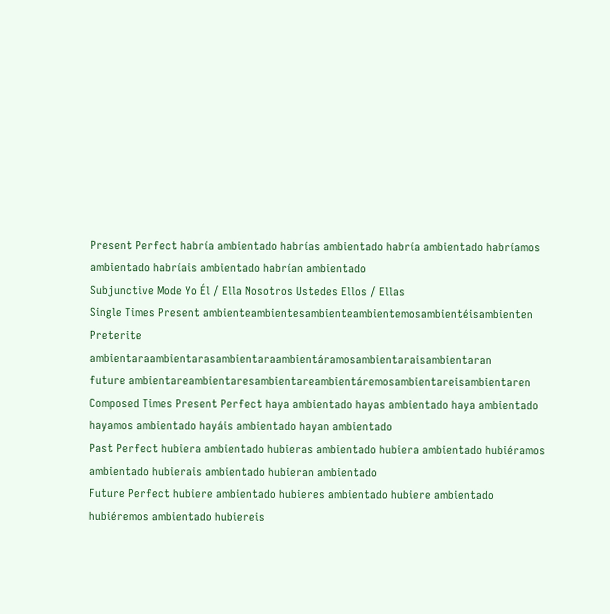Present Perfect habría ambientado habrías ambientado habría ambientado habríamos ambientado habríais ambientado habrían ambientado
Subjunctive Mode Yo Él / Ella Nosotros Ustedes Ellos / Ellas
Single Times Present ambienteambientesambienteambientemosambientéisambienten
Preterite ambientaraambientarasambientaraambientáramosambientaraisambientaran
future ambientareambientaresambientareambientáremosambientareisambientaren
Composed Times Present Perfect haya ambientado hayas ambientado haya ambientado hayamos ambientado hayáis ambientado hayan ambientado
Past Perfect hubiera ambientado hubieras ambientado hubiera ambientado hubiéramos ambientado hubierais ambientado hubieran ambientado
Future Perfect hubiere ambientado hubieres ambientado hubiere ambientado hubiéremos ambientado hubiereis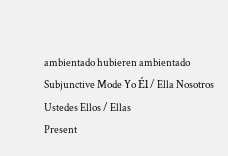ambientado hubieren ambientado
Subjunctive Mode Yo Él / Ella Nosotros Ustedes Ellos / Ellas
Present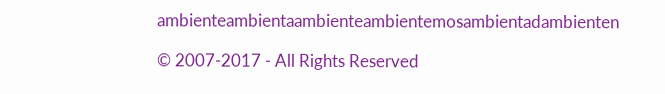ambienteambientaambienteambientemosambientadambienten

© 2007-2017 - All Rights Reserved